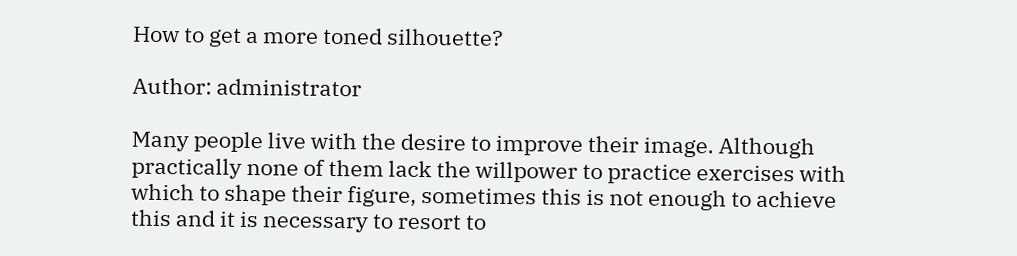How to get a more toned silhouette?

Author: administrator

Many people live with the desire to improve their image. Although practically none of them lack the willpower to practice exercises with which to shape their figure, sometimes this is not enough to achieve this and it is necessary to resort to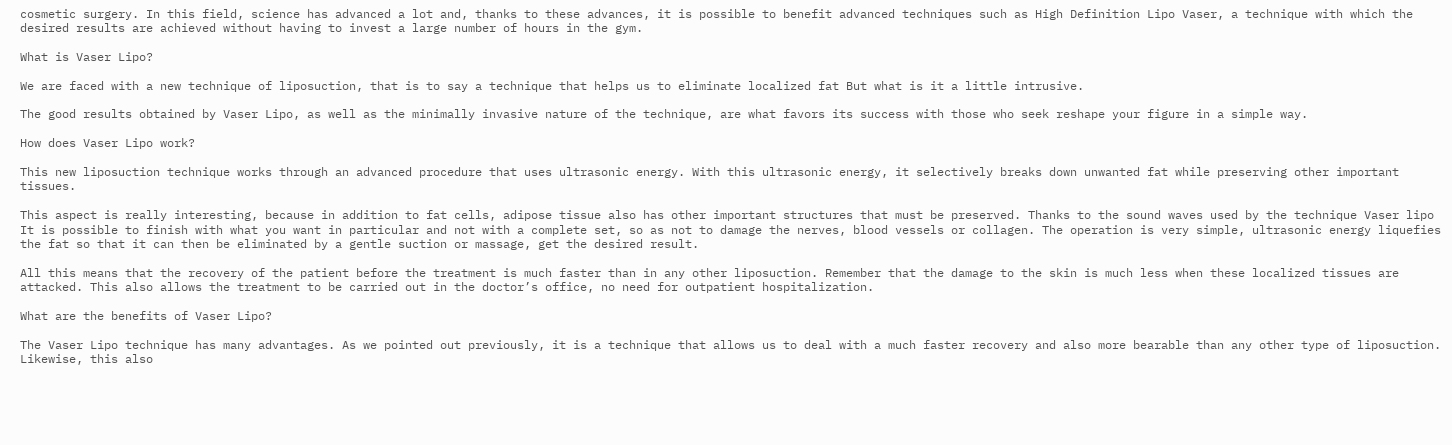cosmetic surgery. In this field, science has advanced a lot and, thanks to these advances, it is possible to benefit advanced techniques such as High Definition Lipo Vaser, a technique with which the desired results are achieved without having to invest a large number of hours in the gym.

What is Vaser Lipo?

We are faced with a new technique of liposuction, that is to say a technique that helps us to eliminate localized fat But what is it a little intrusive.

The good results obtained by Vaser Lipo, as well as the minimally invasive nature of the technique, are what favors its success with those who seek reshape your figure in a simple way.

How does Vaser Lipo work?

This new liposuction technique works through an advanced procedure that uses ultrasonic energy. With this ultrasonic energy, it selectively breaks down unwanted fat while preserving other important tissues.

This aspect is really interesting, because in addition to fat cells, adipose tissue also has other important structures that must be preserved. Thanks to the sound waves used by the technique Vaser lipo It is possible to finish with what you want in particular and not with a complete set, so as not to damage the nerves, blood vessels or collagen. The operation is very simple, ultrasonic energy liquefies the fat so that it can then be eliminated by a gentle suction or massage, get the desired result.

All this means that the recovery of the patient before the treatment is much faster than in any other liposuction. Remember that the damage to the skin is much less when these localized tissues are attacked. This also allows the treatment to be carried out in the doctor’s office, no need for outpatient hospitalization.

What are the benefits of Vaser Lipo?

The Vaser Lipo technique has many advantages. As we pointed out previously, it is a technique that allows us to deal with a much faster recovery and also more bearable than any other type of liposuction. Likewise, this also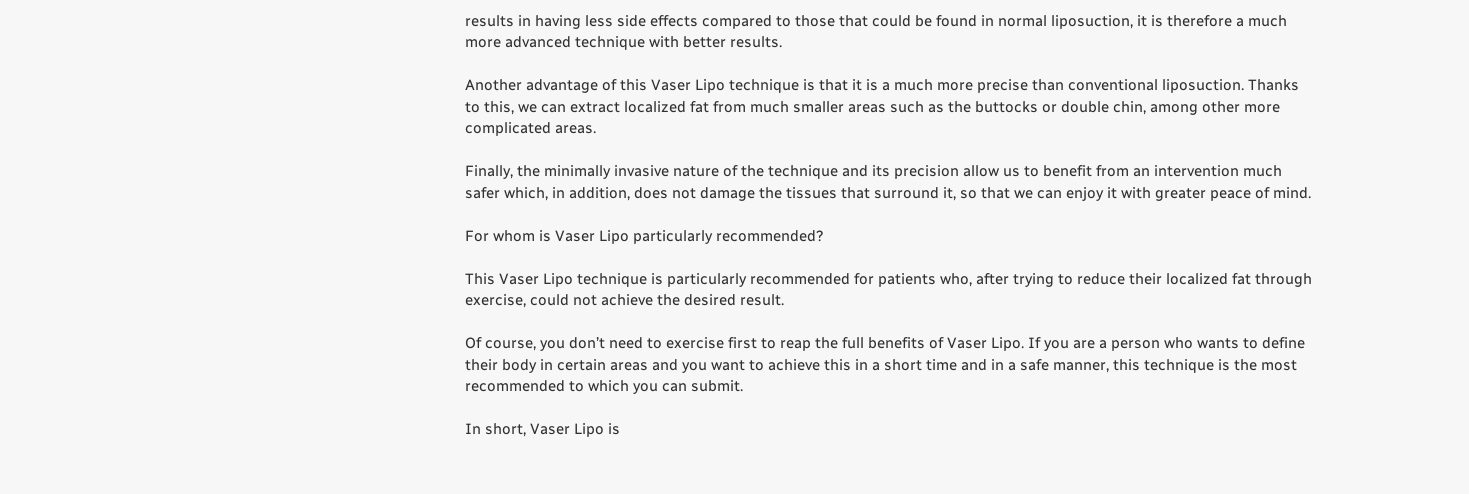results in having less side effects compared to those that could be found in normal liposuction, it is therefore a much more advanced technique with better results.

Another advantage of this Vaser Lipo technique is that it is a much more precise than conventional liposuction. Thanks to this, we can extract localized fat from much smaller areas such as the buttocks or double chin, among other more complicated areas.

Finally, the minimally invasive nature of the technique and its precision allow us to benefit from an intervention much safer which, in addition, does not damage the tissues that surround it, so that we can enjoy it with greater peace of mind.

For whom is Vaser Lipo particularly recommended?

This Vaser Lipo technique is particularly recommended for patients who, after trying to reduce their localized fat through exercise, could not achieve the desired result.

Of course, you don’t need to exercise first to reap the full benefits of Vaser Lipo. If you are a person who wants to define their body in certain areas and you want to achieve this in a short time and in a safe manner, this technique is the most recommended to which you can submit.

In short, Vaser Lipo is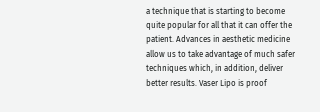a technique that is starting to become quite popular for all that it can offer the patient. Advances in aesthetic medicine allow us to take advantage of much safer techniques which, in addition, deliver better results. Vaser Lipo is proof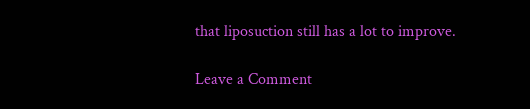that liposuction still has a lot to improve.

Leave a Comment